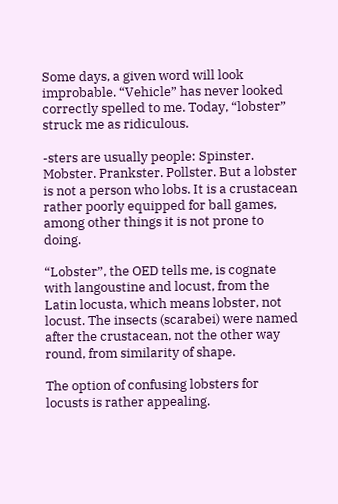Some days, a given word will look improbable. “Vehicle” has never looked correctly spelled to me. Today, “lobster” struck me as ridiculous.

-sters are usually people: Spinster. Mobster. Prankster. Pollster. But a lobster is not a person who lobs. It is a crustacean rather poorly equipped for ball games, among other things it is not prone to doing.

“Lobster”, the OED tells me, is cognate with langoustine and locust, from the Latin locusta, which means lobster, not locust. The insects (scarabei) were named after the crustacean, not the other way round, from similarity of shape.

The option of confusing lobsters for locusts is rather appealing.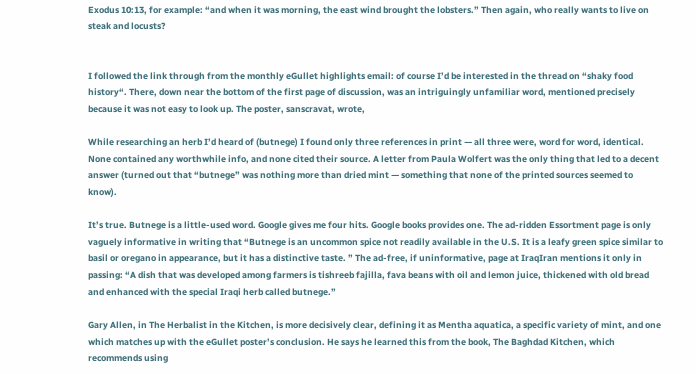Exodus 10:13, for example: “and when it was morning, the east wind brought the lobsters.” Then again, who really wants to live on steak and locusts?


I followed the link through from the monthly eGullet highlights email: of course I’d be interested in the thread on “shaky food history“. There, down near the bottom of the first page of discussion, was an intriguingly unfamiliar word, mentioned precisely because it was not easy to look up. The poster, sanscravat, wrote,

While researching an herb I’d heard of (butnege) I found only three references in print — all three were, word for word, identical. None contained any worthwhile info, and none cited their source. A letter from Paula Wolfert was the only thing that led to a decent answer (turned out that “butnege” was nothing more than dried mint — something that none of the printed sources seemed to know).

It’s true. Butnege is a little-used word. Google gives me four hits. Google books provides one. The ad-ridden Essortment page is only vaguely informative in writing that “Butnege is an uncommon spice not readily available in the U.S. It is a leafy green spice similar to basil or oregano in appearance, but it has a distinctive taste. ” The ad-free, if uninformative, page at IraqIran mentions it only in passing: “A dish that was developed among farmers is tishreeb fajilla, fava beans with oil and lemon juice, thickened with old bread and enhanced with the special Iraqi herb called butnege.”

Gary Allen, in The Herbalist in the Kitchen, is more decisively clear, defining it as Mentha aquatica, a specific variety of mint, and one which matches up with the eGullet poster’s conclusion. He says he learned this from the book, The Baghdad Kitchen, which recommends using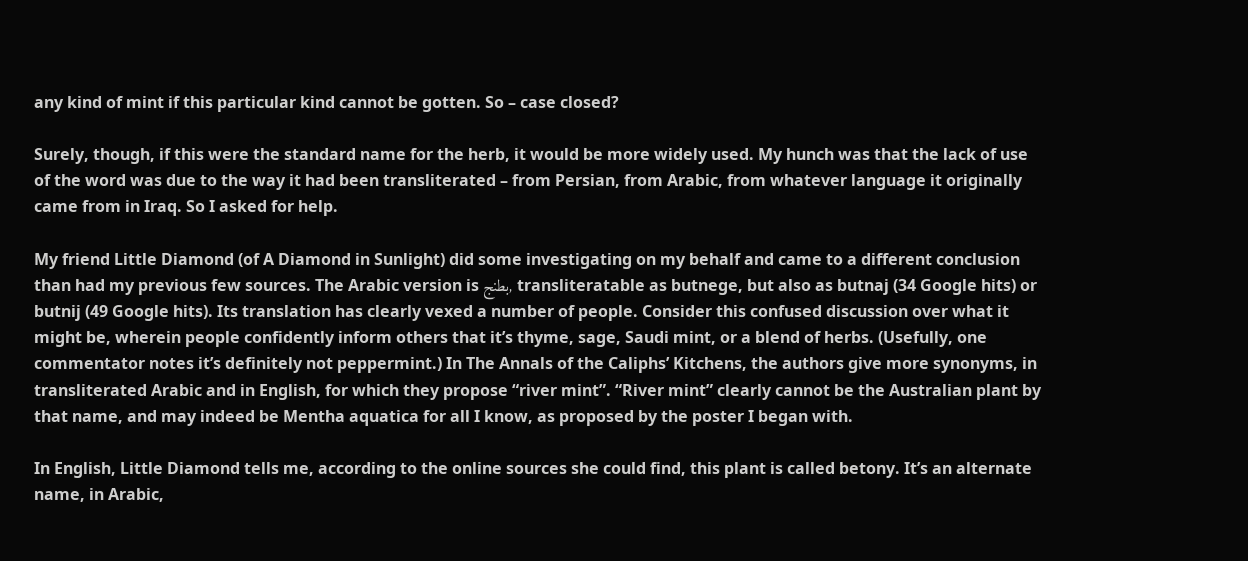any kind of mint if this particular kind cannot be gotten. So – case closed?

Surely, though, if this were the standard name for the herb, it would be more widely used. My hunch was that the lack of use of the word was due to the way it had been transliterated – from Persian, from Arabic, from whatever language it originally came from in Iraq. So I asked for help.

My friend Little Diamond (of A Diamond in Sunlight) did some investigating on my behalf and came to a different conclusion than had my previous few sources. The Arabic version is بطنج, transliteratable as butnege, but also as butnaj (34 Google hits) or butnij (49 Google hits). Its translation has clearly vexed a number of people. Consider this confused discussion over what it might be, wherein people confidently inform others that it’s thyme, sage, Saudi mint, or a blend of herbs. (Usefully, one commentator notes it’s definitely not peppermint.) In The Annals of the Caliphs’ Kitchens, the authors give more synonyms, in transliterated Arabic and in English, for which they propose “river mint”. “River mint” clearly cannot be the Australian plant by that name, and may indeed be Mentha aquatica for all I know, as proposed by the poster I began with.

In English, Little Diamond tells me, according to the online sources she could find, this plant is called betony. It’s an alternate name, in Arabic,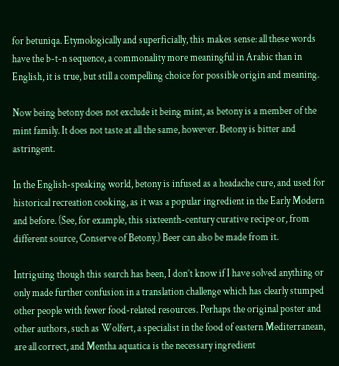for betuniqa. Etymologically and superficially, this makes sense: all these words have the b-t-n sequence, a commonality more meaningful in Arabic than in English, it is true, but still a compelling choice for possible origin and meaning.

Now being betony does not exclude it being mint, as betony is a member of the mint family. It does not taste at all the same, however. Betony is bitter and astringent.

In the English-speaking world, betony is infused as a headache cure, and used for historical recreation cooking, as it was a popular ingredient in the Early Modern and before. (See, for example, this sixteenth-century curative recipe or, from different source, Conserve of Betony.) Beer can also be made from it.

Intriguing though this search has been, I don’t know if I have solved anything or only made further confusion in a translation challenge which has clearly stumped other people with fewer food-related resources. Perhaps the original poster and other authors, such as Wolfert, a specialist in the food of eastern Mediterranean, are all correct, and Mentha aquatica is the necessary ingredient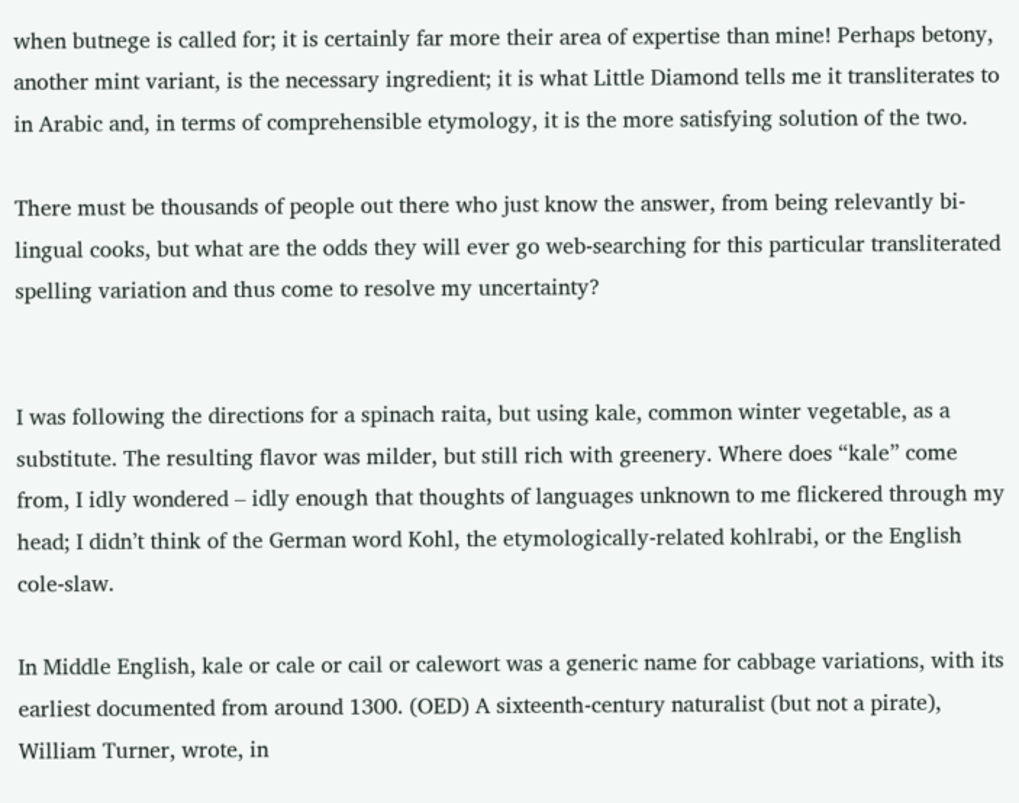when butnege is called for; it is certainly far more their area of expertise than mine! Perhaps betony, another mint variant, is the necessary ingredient; it is what Little Diamond tells me it transliterates to in Arabic and, in terms of comprehensible etymology, it is the more satisfying solution of the two.

There must be thousands of people out there who just know the answer, from being relevantly bi-lingual cooks, but what are the odds they will ever go web-searching for this particular transliterated spelling variation and thus come to resolve my uncertainty?


I was following the directions for a spinach raita, but using kale, common winter vegetable, as a substitute. The resulting flavor was milder, but still rich with greenery. Where does “kale” come from, I idly wondered – idly enough that thoughts of languages unknown to me flickered through my head; I didn’t think of the German word Kohl, the etymologically-related kohlrabi, or the English cole-slaw.

In Middle English, kale or cale or cail or calewort was a generic name for cabbage variations, with its earliest documented from around 1300. (OED) A sixteenth-century naturalist (but not a pirate), William Turner, wrote, in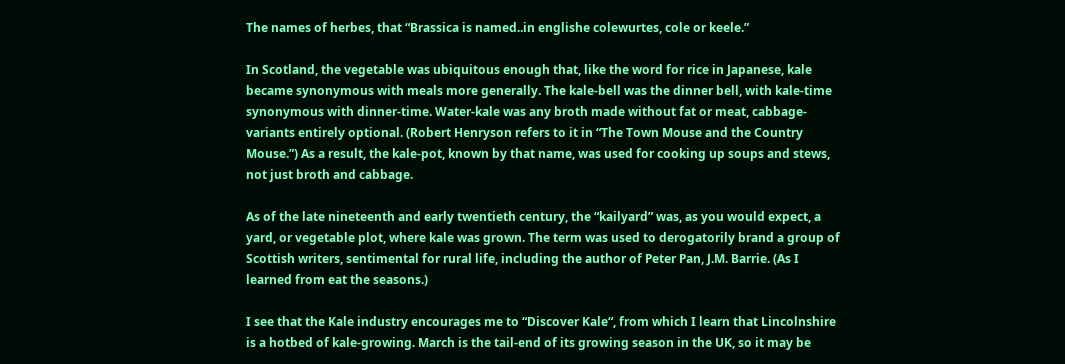The names of herbes, that “Brassica is named..in englishe colewurtes, cole or keele.”

In Scotland, the vegetable was ubiquitous enough that, like the word for rice in Japanese, kale became synonymous with meals more generally. The kale-bell was the dinner bell, with kale-time synonymous with dinner-time. Water-kale was any broth made without fat or meat, cabbage-variants entirely optional. (Robert Henryson refers to it in “The Town Mouse and the Country Mouse.”) As a result, the kale-pot, known by that name, was used for cooking up soups and stews, not just broth and cabbage.

As of the late nineteenth and early twentieth century, the “kailyard” was, as you would expect, a yard, or vegetable plot, where kale was grown. The term was used to derogatorily brand a group of Scottish writers, sentimental for rural life, including the author of Peter Pan, J.M. Barrie. (As I learned from eat the seasons.)

I see that the Kale industry encourages me to “Discover Kale“, from which I learn that Lincolnshire is a hotbed of kale-growing. March is the tail-end of its growing season in the UK, so it may be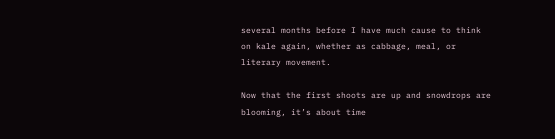several months before I have much cause to think on kale again, whether as cabbage, meal, or literary movement.

Now that the first shoots are up and snowdrops are blooming, it’s about time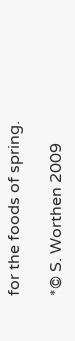for the foods of spring.

*© S. Worthen 2009